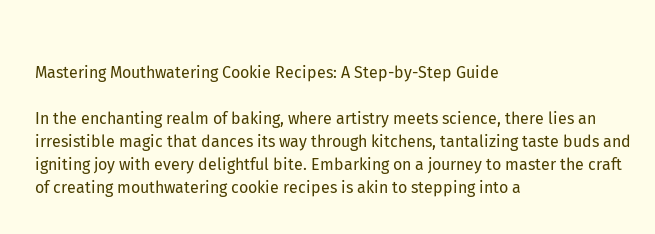Mastering Mouthwatering Cookie Recipes: A Step-by-Step Guide

In the enchanting realm of baking, where artistry meets science, there lies an irresistible magic that dances its way through kitchens, tantalizing taste buds and igniting joy with every delightful bite. Embarking on a journey to master the craft of creating mouthwatering cookie recipes is akin to stepping into a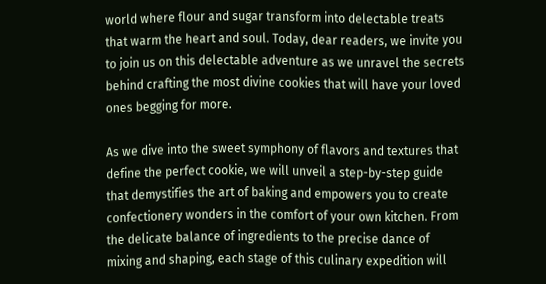world where flour and sugar transform into delectable treats that warm the heart and soul. Today, dear readers, we invite you to join us on this delectable adventure as we unravel the secrets behind crafting the most divine cookies that will have your loved ones begging for more.

As we dive into the sweet symphony of flavors and textures that define the perfect cookie, we will unveil a step-by-step guide that demystifies the art of baking and empowers you to create confectionery wonders in the comfort of your own kitchen. From the delicate balance of ingredients to the precise dance of mixing and shaping, each stage of this culinary expedition will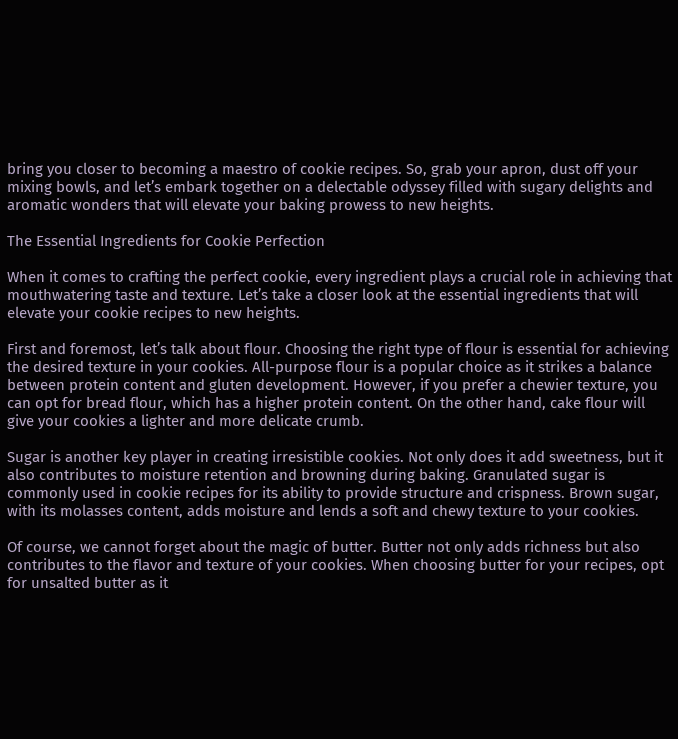bring you closer to becoming a maestro of cookie recipes. So, grab your apron, dust off your mixing bowls, and let’s embark together on a delectable odyssey filled with sugary delights and aromatic wonders that will elevate your baking prowess to new heights.

The Essential Ingredients for Cookie Perfection

When it comes to crafting the perfect cookie, every ingredient plays a crucial role in achieving that mouthwatering taste and texture. Let’s take a closer look at the essential ingredients that will elevate your cookie recipes to new heights.

First and foremost, let’s talk about flour. Choosing the right type of flour is essential for achieving the desired texture in your cookies. All-purpose flour is a popular choice as it strikes a balance between protein content and gluten development. However, if you prefer a chewier texture, you can opt for bread flour, which has a higher protein content. On the other hand, cake flour will give your cookies a lighter and more delicate crumb.

Sugar is another key player in creating irresistible cookies. Not only does it add sweetness, but it also contributes to moisture retention and browning during baking. Granulated sugar is commonly used in cookie recipes for its ability to provide structure and crispness. Brown sugar, with its molasses content, adds moisture and lends a soft and chewy texture to your cookies.

Of course, we cannot forget about the magic of butter. Butter not only adds richness but also contributes to the flavor and texture of your cookies. When choosing butter for your recipes, opt for unsalted butter as it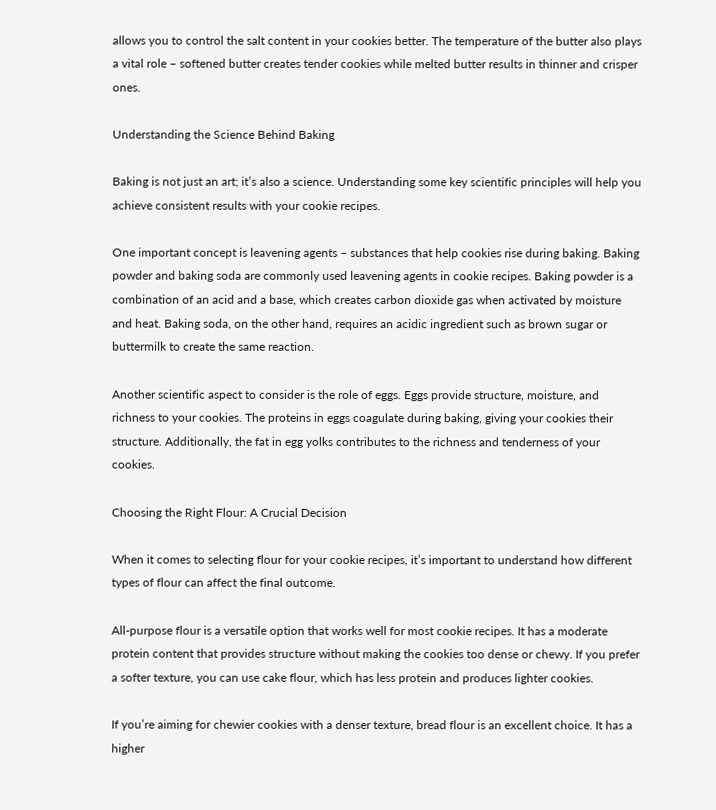allows you to control the salt content in your cookies better. The temperature of the butter also plays a vital role – softened butter creates tender cookies while melted butter results in thinner and crisper ones.

Understanding the Science Behind Baking

Baking is not just an art; it’s also a science. Understanding some key scientific principles will help you achieve consistent results with your cookie recipes.

One important concept is leavening agents – substances that help cookies rise during baking. Baking powder and baking soda are commonly used leavening agents in cookie recipes. Baking powder is a combination of an acid and a base, which creates carbon dioxide gas when activated by moisture and heat. Baking soda, on the other hand, requires an acidic ingredient such as brown sugar or buttermilk to create the same reaction.

Another scientific aspect to consider is the role of eggs. Eggs provide structure, moisture, and richness to your cookies. The proteins in eggs coagulate during baking, giving your cookies their structure. Additionally, the fat in egg yolks contributes to the richness and tenderness of your cookies.

Choosing the Right Flour: A Crucial Decision

When it comes to selecting flour for your cookie recipes, it’s important to understand how different types of flour can affect the final outcome.

All-purpose flour is a versatile option that works well for most cookie recipes. It has a moderate protein content that provides structure without making the cookies too dense or chewy. If you prefer a softer texture, you can use cake flour, which has less protein and produces lighter cookies.

If you’re aiming for chewier cookies with a denser texture, bread flour is an excellent choice. It has a higher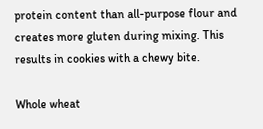protein content than all-purpose flour and creates more gluten during mixing. This results in cookies with a chewy bite.

Whole wheat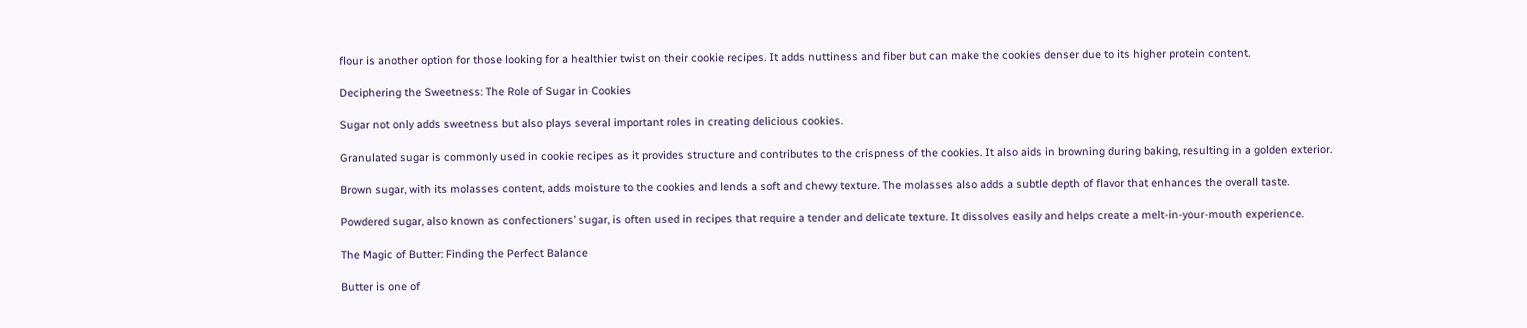flour is another option for those looking for a healthier twist on their cookie recipes. It adds nuttiness and fiber but can make the cookies denser due to its higher protein content.

Deciphering the Sweetness: The Role of Sugar in Cookies

Sugar not only adds sweetness but also plays several important roles in creating delicious cookies.

Granulated sugar is commonly used in cookie recipes as it provides structure and contributes to the crispness of the cookies. It also aids in browning during baking, resulting in a golden exterior.

Brown sugar, with its molasses content, adds moisture to the cookies and lends a soft and chewy texture. The molasses also adds a subtle depth of flavor that enhances the overall taste.

Powdered sugar, also known as confectioners’ sugar, is often used in recipes that require a tender and delicate texture. It dissolves easily and helps create a melt-in-your-mouth experience.

The Magic of Butter: Finding the Perfect Balance

Butter is one of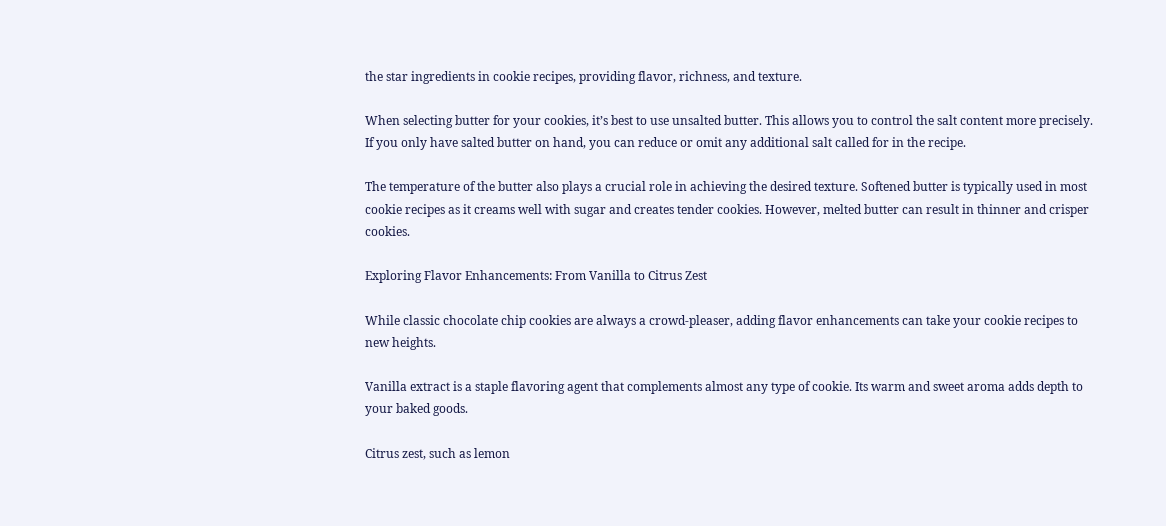the star ingredients in cookie recipes, providing flavor, richness, and texture.

When selecting butter for your cookies, it’s best to use unsalted butter. This allows you to control the salt content more precisely. If you only have salted butter on hand, you can reduce or omit any additional salt called for in the recipe.

The temperature of the butter also plays a crucial role in achieving the desired texture. Softened butter is typically used in most cookie recipes as it creams well with sugar and creates tender cookies. However, melted butter can result in thinner and crisper cookies.

Exploring Flavor Enhancements: From Vanilla to Citrus Zest

While classic chocolate chip cookies are always a crowd-pleaser, adding flavor enhancements can take your cookie recipes to new heights.

Vanilla extract is a staple flavoring agent that complements almost any type of cookie. Its warm and sweet aroma adds depth to your baked goods.

Citrus zest, such as lemon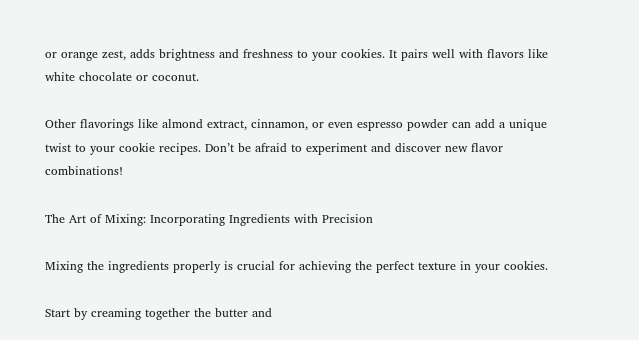or orange zest, adds brightness and freshness to your cookies. It pairs well with flavors like white chocolate or coconut.

Other flavorings like almond extract, cinnamon, or even espresso powder can add a unique twist to your cookie recipes. Don’t be afraid to experiment and discover new flavor combinations!

The Art of Mixing: Incorporating Ingredients with Precision

Mixing the ingredients properly is crucial for achieving the perfect texture in your cookies.

Start by creaming together the butter and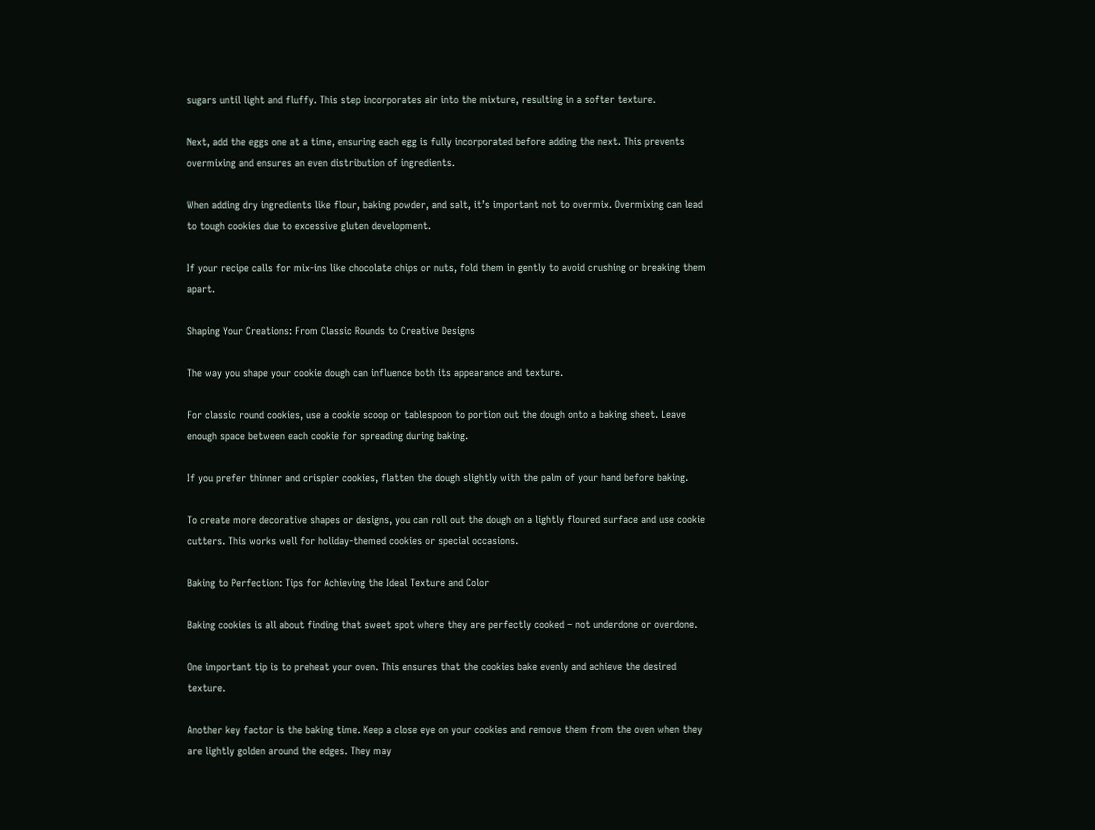sugars until light and fluffy. This step incorporates air into the mixture, resulting in a softer texture.

Next, add the eggs one at a time, ensuring each egg is fully incorporated before adding the next. This prevents overmixing and ensures an even distribution of ingredients.

When adding dry ingredients like flour, baking powder, and salt, it’s important not to overmix. Overmixing can lead to tough cookies due to excessive gluten development.

If your recipe calls for mix-ins like chocolate chips or nuts, fold them in gently to avoid crushing or breaking them apart.

Shaping Your Creations: From Classic Rounds to Creative Designs

The way you shape your cookie dough can influence both its appearance and texture.

For classic round cookies, use a cookie scoop or tablespoon to portion out the dough onto a baking sheet. Leave enough space between each cookie for spreading during baking.

If you prefer thinner and crispier cookies, flatten the dough slightly with the palm of your hand before baking.

To create more decorative shapes or designs, you can roll out the dough on a lightly floured surface and use cookie cutters. This works well for holiday-themed cookies or special occasions.

Baking to Perfection: Tips for Achieving the Ideal Texture and Color

Baking cookies is all about finding that sweet spot where they are perfectly cooked – not underdone or overdone.

One important tip is to preheat your oven. This ensures that the cookies bake evenly and achieve the desired texture.

Another key factor is the baking time. Keep a close eye on your cookies and remove them from the oven when they are lightly golden around the edges. They may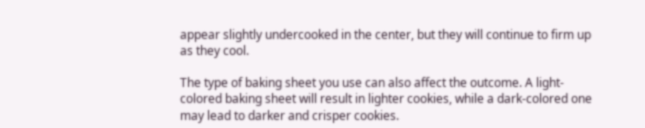appear slightly undercooked in the center, but they will continue to firm up as they cool.

The type of baking sheet you use can also affect the outcome. A light-colored baking sheet will result in lighter cookies, while a dark-colored one may lead to darker and crisper cookies.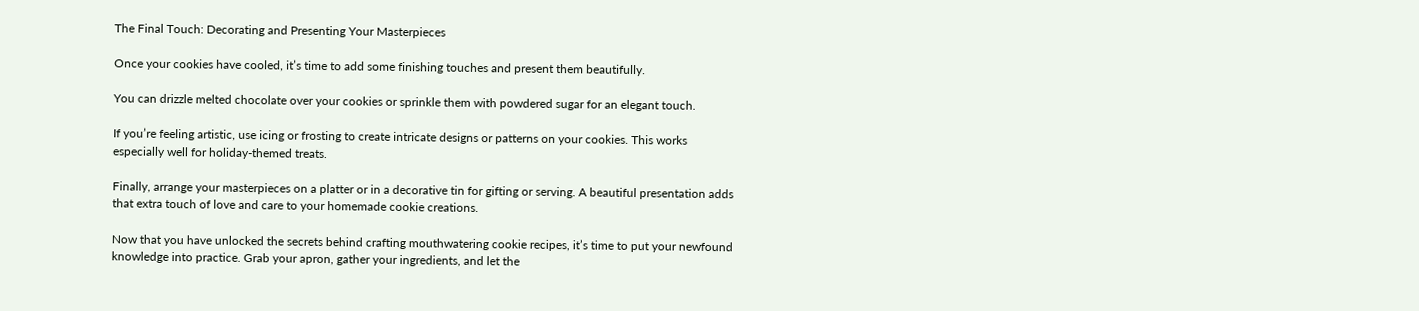The Final Touch: Decorating and Presenting Your Masterpieces

Once your cookies have cooled, it’s time to add some finishing touches and present them beautifully.

You can drizzle melted chocolate over your cookies or sprinkle them with powdered sugar for an elegant touch.

If you’re feeling artistic, use icing or frosting to create intricate designs or patterns on your cookies. This works especially well for holiday-themed treats.

Finally, arrange your masterpieces on a platter or in a decorative tin for gifting or serving. A beautiful presentation adds that extra touch of love and care to your homemade cookie creations.

Now that you have unlocked the secrets behind crafting mouthwatering cookie recipes, it’s time to put your newfound knowledge into practice. Grab your apron, gather your ingredients, and let the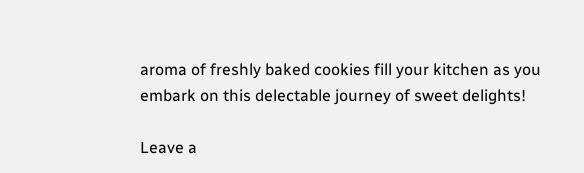aroma of freshly baked cookies fill your kitchen as you embark on this delectable journey of sweet delights!

Leave a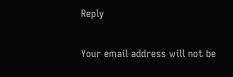Reply

Your email address will not be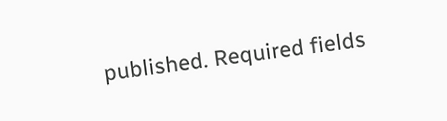published. Required fields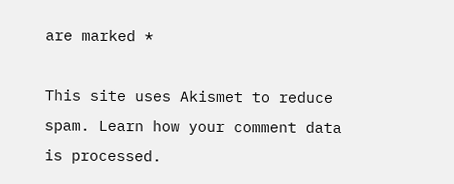are marked *

This site uses Akismet to reduce spam. Learn how your comment data is processed.